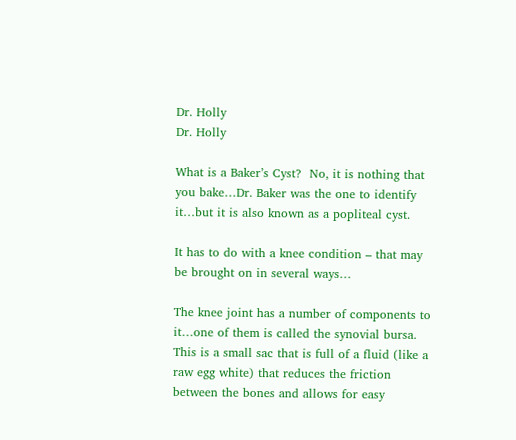Dr. Holly
Dr. Holly

What is a Baker’s Cyst?  No, it is nothing that you bake…Dr. Baker was the one to identify it…but it is also known as a popliteal cyst.

It has to do with a knee condition – that may be brought on in several ways…

The knee joint has a number of components to it…one of them is called the synovial bursa.  This is a small sac that is full of a fluid (like a raw egg white) that reduces the friction between the bones and allows for easy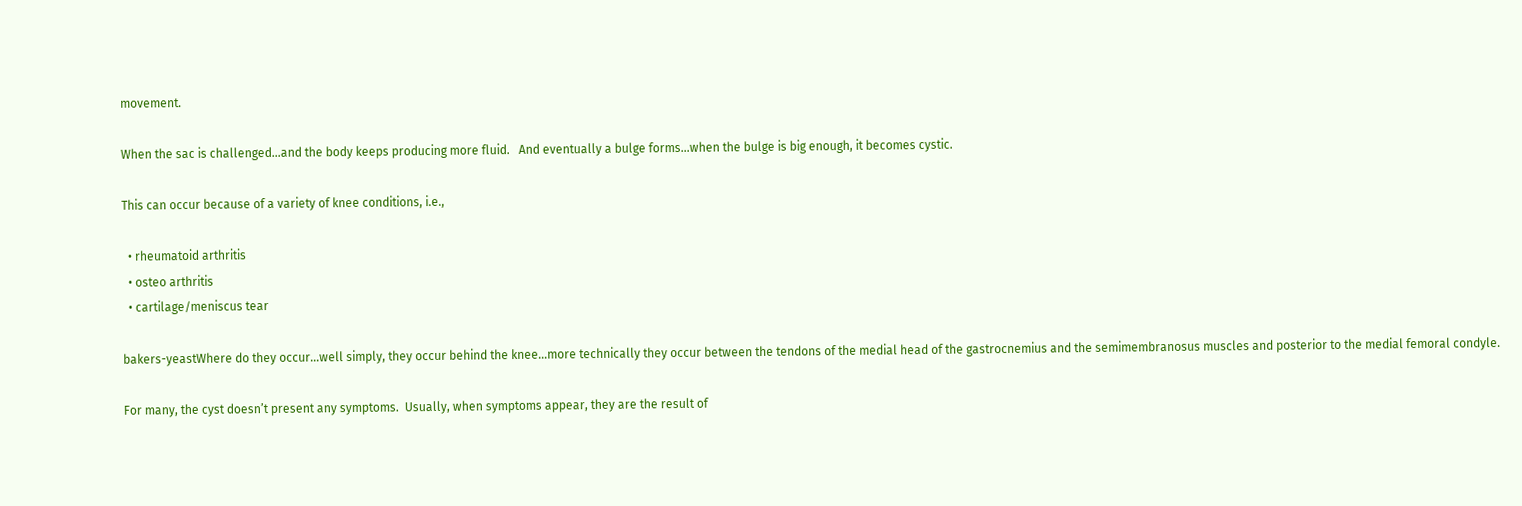movement.

When the sac is challenged…and the body keeps producing more fluid.   And eventually a bulge forms…when the bulge is big enough, it becomes cystic.

This can occur because of a variety of knee conditions, i.e.,

  • rheumatoid arthritis
  • osteo arthritis
  • cartilage/meniscus tear

bakers-yeastWhere do they occur…well simply, they occur behind the knee…more technically they occur between the tendons of the medial head of the gastrocnemius and the semimembranosus muscles and posterior to the medial femoral condyle.

For many, the cyst doesn’t present any symptoms.  Usually, when symptoms appear, they are the result of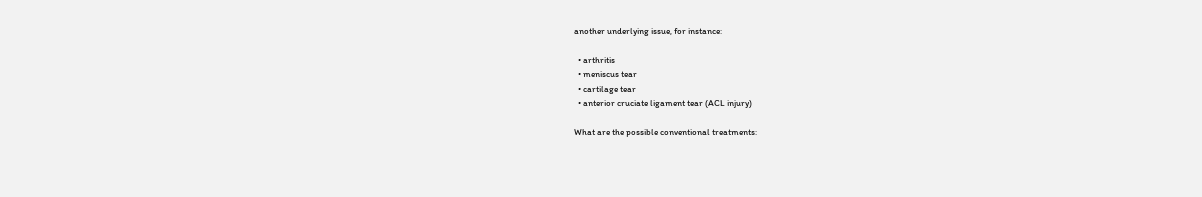another underlying issue, for instance:

  • arthritis
  • meniscus tear
  • cartilage tear
  • anterior cruciate ligament tear (ACL injury)

What are the possible conventional treatments: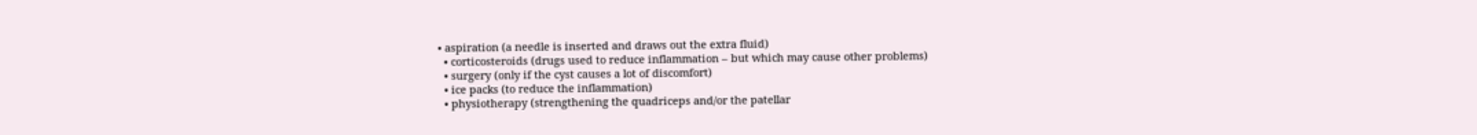• aspiration (a needle is inserted and draws out the extra fluid)
  • corticosteroids (drugs used to reduce inflammation – but which may cause other problems)
  • surgery (only if the cyst causes a lot of discomfort)
  • ice packs (to reduce the inflammation)
  • physiotherapy (strengthening the quadriceps and/or the patellar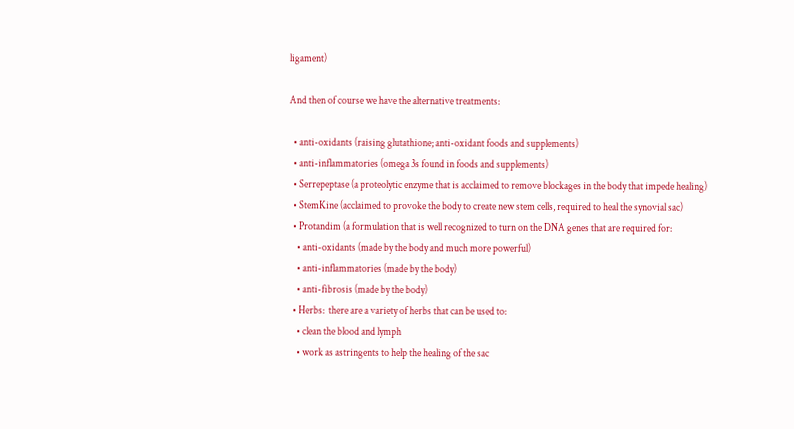ligament)

And then of course we have the alternative treatments:

  • anti-oxidants (raising glutathione; anti-oxidant foods and supplements)
  • anti-inflammatories (omega 3s found in foods and supplements)
  • Serrepeptase (a proteolytic enzyme that is acclaimed to remove blockages in the body that impede healing)
  • StemKine (acclaimed to provoke the body to create new stem cells, required to heal the synovial sac)
  • Protandim (a formulation that is well recognized to turn on the DNA genes that are required for:
    • anti-oxidants (made by the body and much more powerful)
    • anti-inflammatories (made by the body)
    • anti-fibrosis (made by the body)
  • Herbs:  there are a variety of herbs that can be used to:
    • clean the blood and lymph
    • work as astringents to help the healing of the sac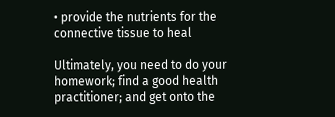• provide the nutrients for the connective tissue to heal

Ultimately, you need to do your homework; find a good health practitioner; and get onto the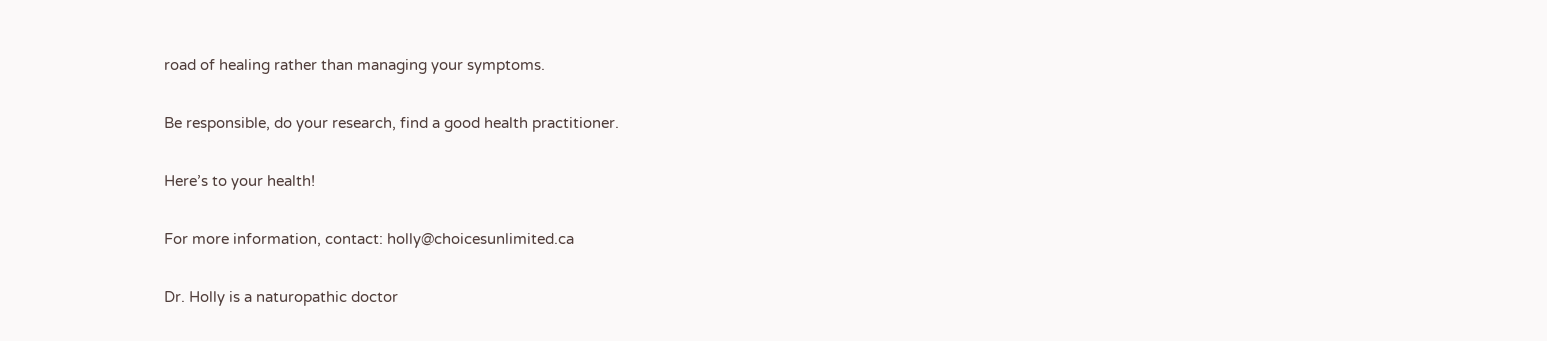road of healing rather than managing your symptoms.

Be responsible, do your research, find a good health practitioner.

Here’s to your health!

For more information, contact: holly@choicesunlimited.ca

Dr. Holly is a naturopathic doctor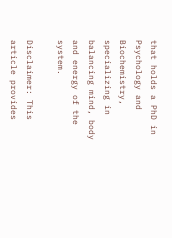that holds a PhD in Psychology and Biochemistry, specializing in balancing mind, body and energy of the system.

Disclaimer: This article provides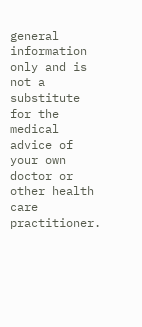general information only and is not a substitute for the medical advice of your own doctor or other health care practitioner.